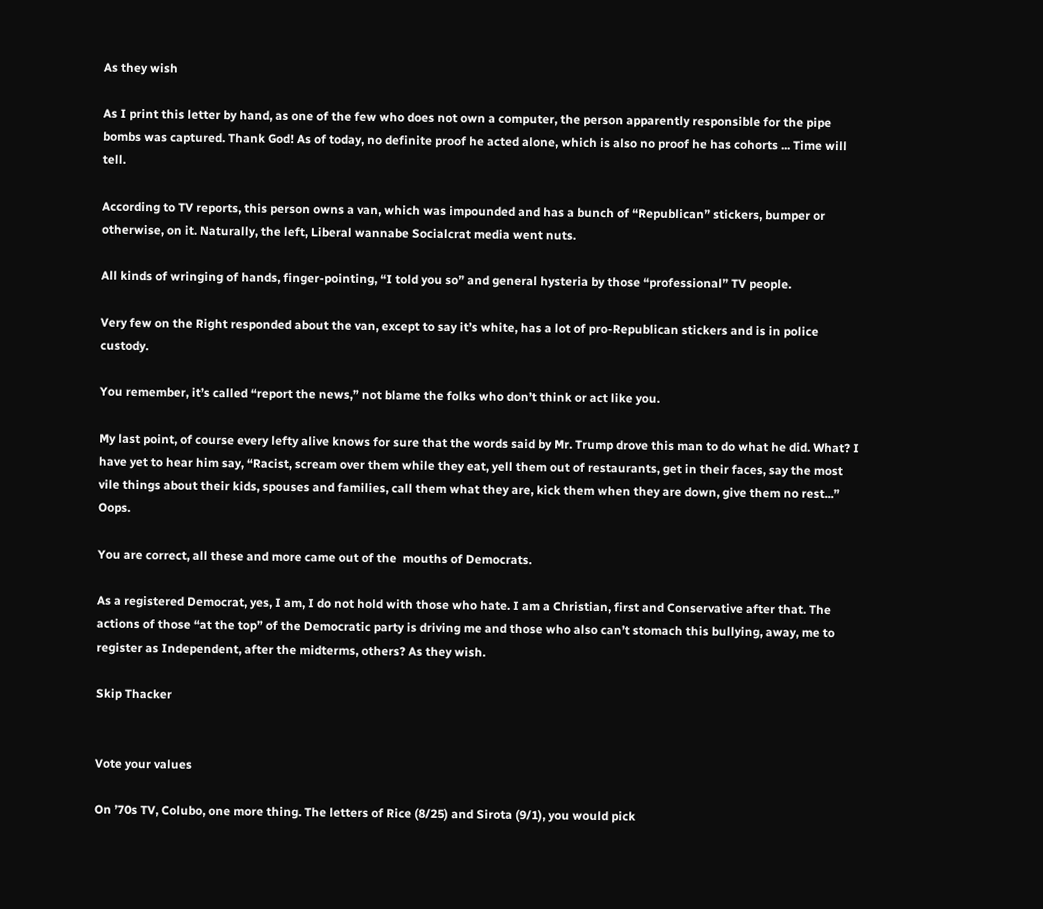As they wish

As I print this letter by hand, as one of the few who does not own a computer, the person apparently responsible for the pipe bombs was captured. Thank God! As of today, no definite proof he acted alone, which is also no proof he has cohorts ... Time will tell.

According to TV reports, this person owns a van, which was impounded and has a bunch of “Republican” stickers, bumper or otherwise, on it. Naturally, the left, Liberal wannabe Socialcrat media went nuts.

All kinds of wringing of hands, finger-pointing, “I told you so” and general hysteria by those “professional” TV people.

Very few on the Right responded about the van, except to say it’s white, has a lot of pro-Republican stickers and is in police custody.

You remember, it’s called “report the news,” not blame the folks who don’t think or act like you.

My last point, of course every lefty alive knows for sure that the words said by Mr. Trump drove this man to do what he did. What? I have yet to hear him say, “Racist, scream over them while they eat, yell them out of restaurants, get in their faces, say the most vile things about their kids, spouses and families, call them what they are, kick them when they are down, give them no rest...” Oops.

You are correct, all these and more came out of the  mouths of Democrats.

As a registered Democrat, yes, I am, I do not hold with those who hate. I am a Christian, first and Conservative after that. The actions of those “at the top” of the Democratic party is driving me and those who also can’t stomach this bullying, away, me to register as Independent, after the midterms, others? As they wish.

Skip Thacker


Vote your values

On ’70s TV, Colubo, one more thing. The letters of Rice (8/25) and Sirota (9/1), you would pick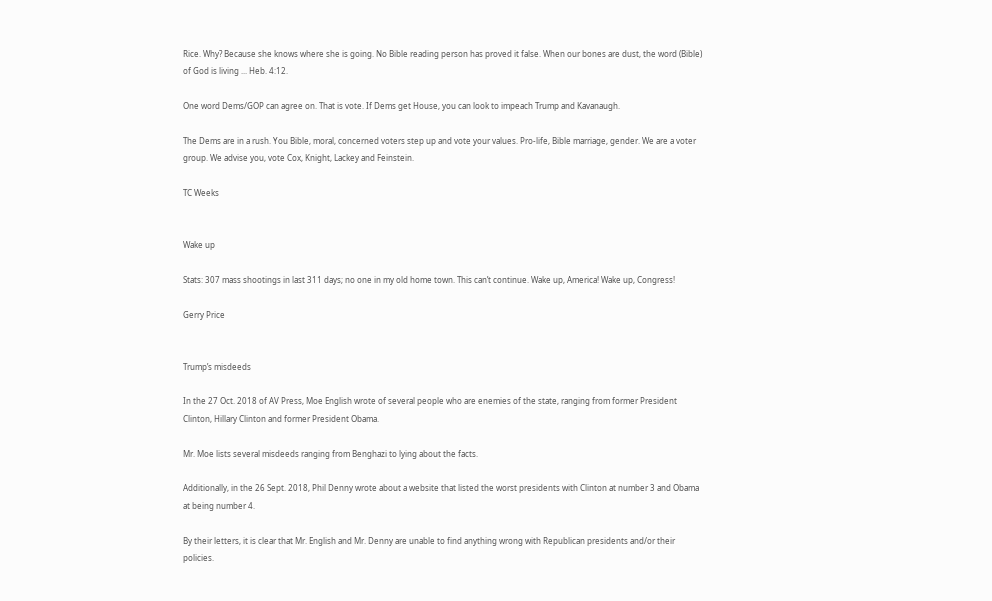Rice. Why? Because she knows where she is going. No Bible reading person has proved it false. When our bones are dust, the word (Bible) of God is living ... Heb. 4:12.

One word Dems/GOP can agree on. That is vote. If Dems get House, you can look to impeach Trump and Kavanaugh.

The Dems are in a rush. You Bible, moral, concerned voters step up and vote your values. Pro-life, Bible marriage, gender. We are a voter group. We advise you, vote Cox, Knight, Lackey and Feinstein.

TC Weeks


Wake up

Stats: 307 mass shootings in last 311 days; no one in my old home town. This can’t continue. Wake up, America! Wake up, Congress!

Gerry Price


Trump’s misdeeds

In the 27 Oct. 2018 of AV Press, Moe English wrote of several people who are enemies of the state, ranging from former President Clinton, Hillary Clinton and former President Obama.

Mr. Moe lists several misdeeds ranging from Benghazi to lying about the facts.

Additionally, in the 26 Sept. 2018, Phil Denny wrote about a website that listed the worst presidents with Clinton at number 3 and Obama at being number 4.

By their letters, it is clear that Mr. English and Mr. Denny are unable to find anything wrong with Republican presidents and/or their policies.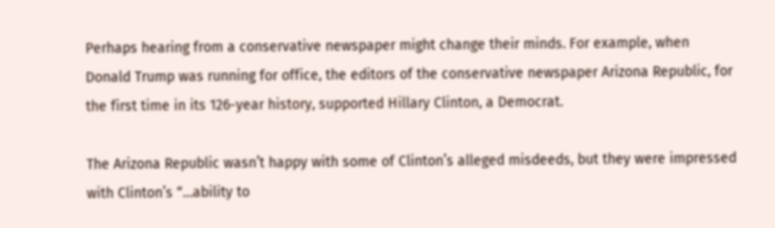Perhaps hearing from a conservative newspaper might change their minds. For example, when Donald Trump was running for office, the editors of the conservative newspaper Arizona Republic, for the first time in its 126-year history, supported Hillary Clinton, a Democrat.

The Arizona Republic wasn’t happy with some of Clinton’s alleged misdeeds, but they were impressed with Clinton’s “…ability to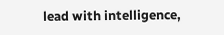lead with intelligence,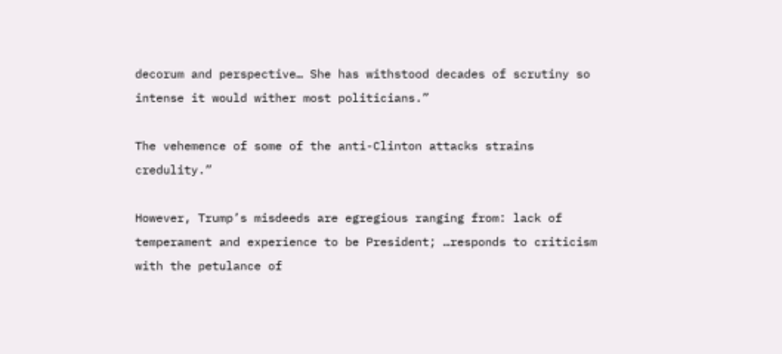decorum and perspective… She has withstood decades of scrutiny so intense it would wither most politicians.”

The vehemence of some of the anti-Clinton attacks strains credulity.”

However, Trump’s misdeeds are egregious ranging from: lack of temperament and experience to be President; …responds to criticism with the petulance of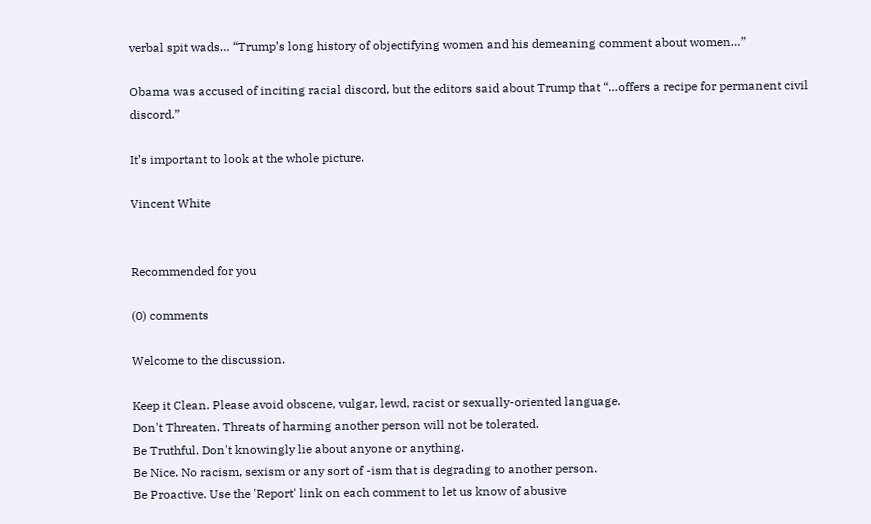verbal spit wads… “Trump’s long history of objectifying women and his demeaning comment about women…”

Obama was accused of inciting racial discord, but the editors said about Trump that “…offers a recipe for permanent civil discord.”

It’s important to look at the whole picture.

Vincent White


Recommended for you

(0) comments

Welcome to the discussion.

Keep it Clean. Please avoid obscene, vulgar, lewd, racist or sexually-oriented language.
Don't Threaten. Threats of harming another person will not be tolerated.
Be Truthful. Don't knowingly lie about anyone or anything.
Be Nice. No racism, sexism or any sort of -ism that is degrading to another person.
Be Proactive. Use the 'Report' link on each comment to let us know of abusive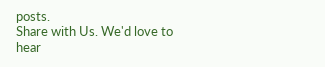posts.
Share with Us. We'd love to hear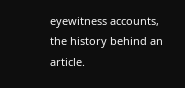eyewitness accounts, the history behind an article.